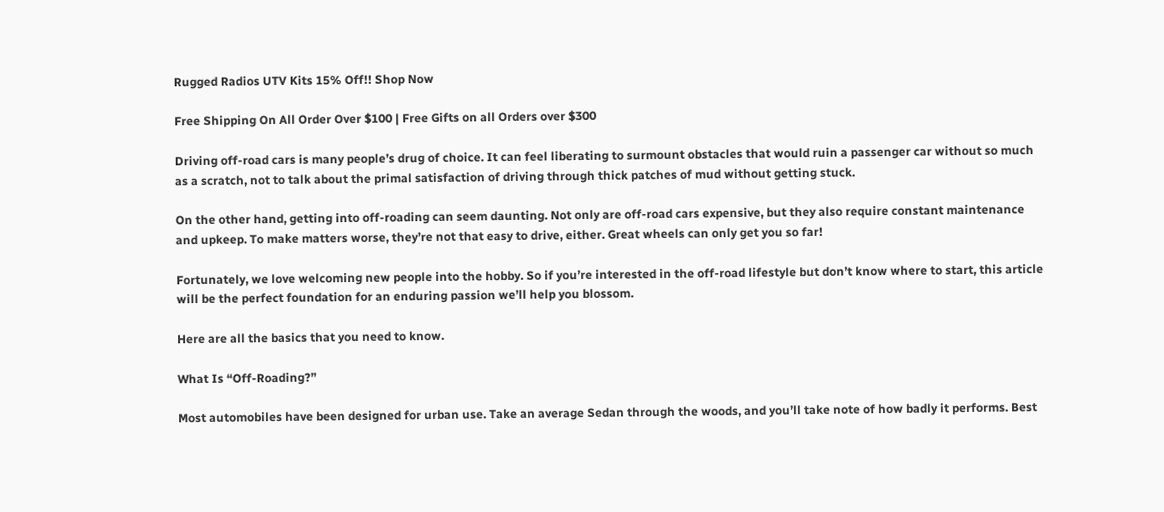Rugged Radios UTV Kits 15% Off!! Shop Now

Free Shipping On All Order Over $100 | Free Gifts on all Orders over $300

Driving off-road cars is many people’s drug of choice. It can feel liberating to surmount obstacles that would ruin a passenger car without so much as a scratch, not to talk about the primal satisfaction of driving through thick patches of mud without getting stuck.

On the other hand, getting into off-roading can seem daunting. Not only are off-road cars expensive, but they also require constant maintenance and upkeep. To make matters worse, they’re not that easy to drive, either. Great wheels can only get you so far!

Fortunately, we love welcoming new people into the hobby. So if you’re interested in the off-road lifestyle but don’t know where to start, this article will be the perfect foundation for an enduring passion we’ll help you blossom.

Here are all the basics that you need to know.

What Is “Off-Roading?”

Most automobiles have been designed for urban use. Take an average Sedan through the woods, and you’ll take note of how badly it performs. Best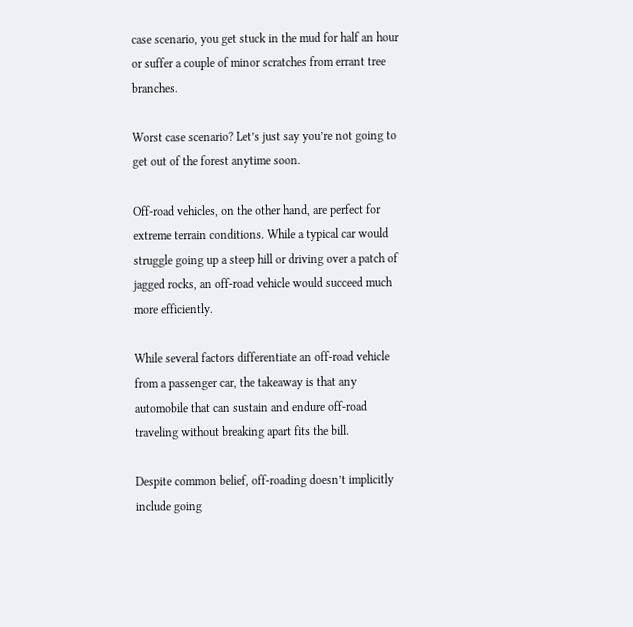case scenario, you get stuck in the mud for half an hour or suffer a couple of minor scratches from errant tree branches.

Worst case scenario? Let’s just say you’re not going to get out of the forest anytime soon.

Off-road vehicles, on the other hand, are perfect for extreme terrain conditions. While a typical car would struggle going up a steep hill or driving over a patch of jagged rocks, an off-road vehicle would succeed much more efficiently.

While several factors differentiate an off-road vehicle from a passenger car, the takeaway is that any automobile that can sustain and endure off-road traveling without breaking apart fits the bill.

Despite common belief, off-roading doesn’t implicitly include going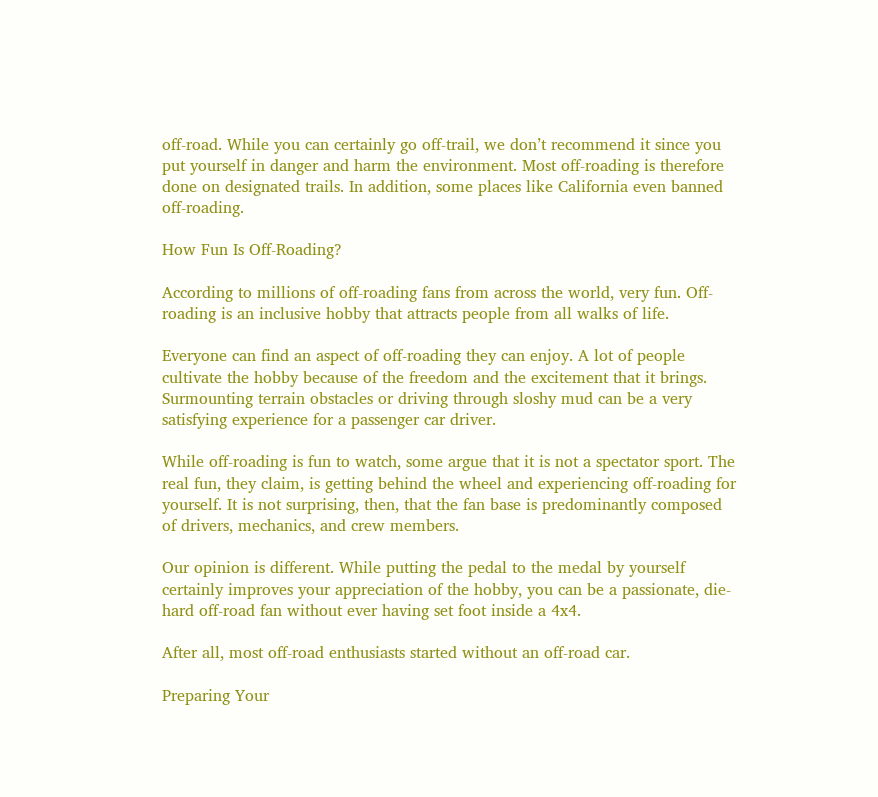off-road. While you can certainly go off-trail, we don’t recommend it since you put yourself in danger and harm the environment. Most off-roading is therefore done on designated trails. In addition, some places like California even banned off-roading.

How Fun Is Off-Roading?

According to millions of off-roading fans from across the world, very fun. Off-roading is an inclusive hobby that attracts people from all walks of life.

Everyone can find an aspect of off-roading they can enjoy. A lot of people cultivate the hobby because of the freedom and the excitement that it brings. Surmounting terrain obstacles or driving through sloshy mud can be a very satisfying experience for a passenger car driver.

While off-roading is fun to watch, some argue that it is not a spectator sport. The real fun, they claim, is getting behind the wheel and experiencing off-roading for yourself. It is not surprising, then, that the fan base is predominantly composed of drivers, mechanics, and crew members.

Our opinion is different. While putting the pedal to the medal by yourself certainly improves your appreciation of the hobby, you can be a passionate, die-hard off-road fan without ever having set foot inside a 4x4.

After all, most off-road enthusiasts started without an off-road car.

Preparing Your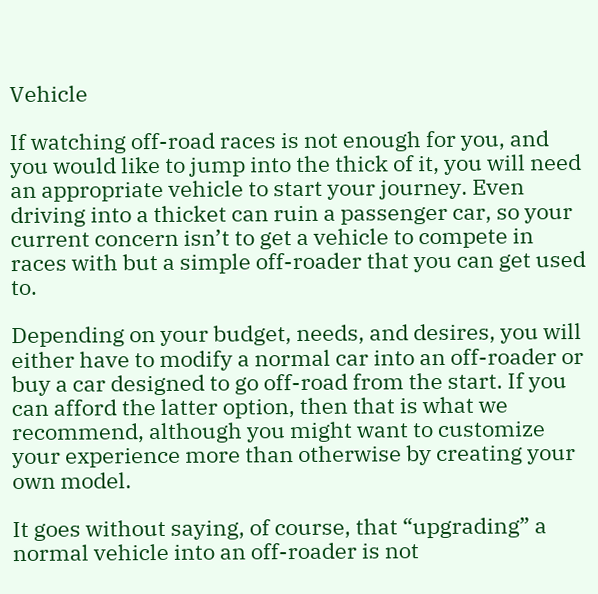Vehicle

If watching off-road races is not enough for you, and you would like to jump into the thick of it, you will need an appropriate vehicle to start your journey. Even driving into a thicket can ruin a passenger car, so your current concern isn’t to get a vehicle to compete in races with but a simple off-roader that you can get used to.

Depending on your budget, needs, and desires, you will either have to modify a normal car into an off-roader or buy a car designed to go off-road from the start. If you can afford the latter option, then that is what we recommend, although you might want to customize your experience more than otherwise by creating your own model.

It goes without saying, of course, that “upgrading” a normal vehicle into an off-roader is not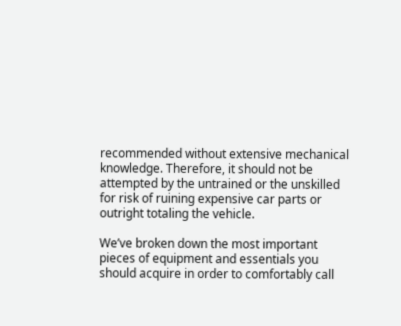recommended without extensive mechanical knowledge. Therefore, it should not be attempted by the untrained or the unskilled for risk of ruining expensive car parts or outright totaling the vehicle.

We’ve broken down the most important pieces of equipment and essentials you should acquire in order to comfortably call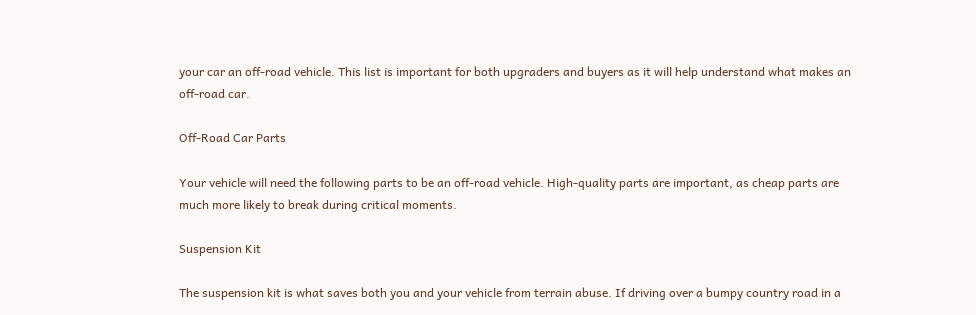your car an off-road vehicle. This list is important for both upgraders and buyers as it will help understand what makes an off-road car.

Off-Road Car Parts

Your vehicle will need the following parts to be an off-road vehicle. High-quality parts are important, as cheap parts are much more likely to break during critical moments.

Suspension Kit

The suspension kit is what saves both you and your vehicle from terrain abuse. If driving over a bumpy country road in a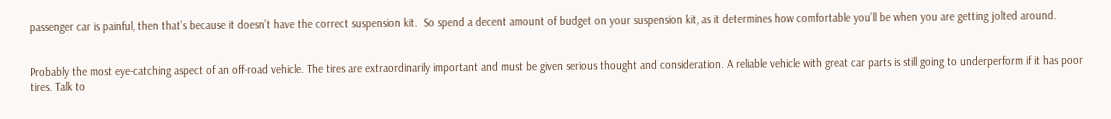passenger car is painful, then that’s because it doesn’t have the correct suspension kit.  So spend a decent amount of budget on your suspension kit, as it determines how comfortable you’ll be when you are getting jolted around.


Probably the most eye-catching aspect of an off-road vehicle. The tires are extraordinarily important and must be given serious thought and consideration. A reliable vehicle with great car parts is still going to underperform if it has poor tires. Talk to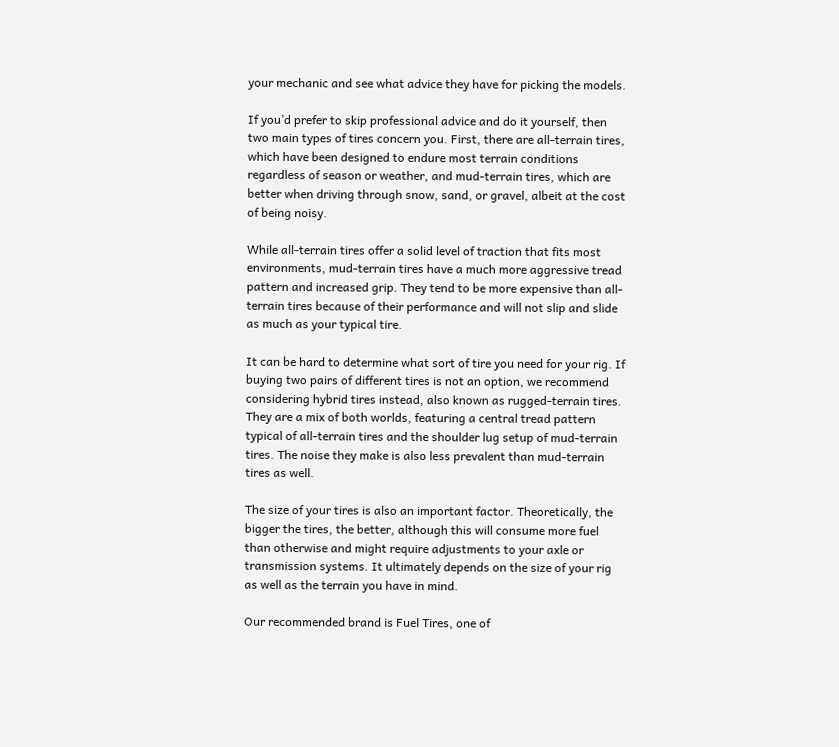your mechanic and see what advice they have for picking the models.

If you’d prefer to skip professional advice and do it yourself, then two main types of tires concern you. First, there are all-terrain tires, which have been designed to endure most terrain conditions regardless of season or weather, and mud-terrain tires, which are better when driving through snow, sand, or gravel, albeit at the cost of being noisy.

While all-terrain tires offer a solid level of traction that fits most environments, mud-terrain tires have a much more aggressive tread pattern and increased grip. They tend to be more expensive than all-terrain tires because of their performance and will not slip and slide as much as your typical tire.

It can be hard to determine what sort of tire you need for your rig. If buying two pairs of different tires is not an option, we recommend considering hybrid tires instead, also known as rugged-terrain tires. They are a mix of both worlds, featuring a central tread pattern typical of all-terrain tires and the shoulder lug setup of mud-terrain tires. The noise they make is also less prevalent than mud-terrain tires as well.

The size of your tires is also an important factor. Theoretically, the bigger the tires, the better, although this will consume more fuel than otherwise and might require adjustments to your axle or transmission systems. It ultimately depends on the size of your rig as well as the terrain you have in mind.

Our recommended brand is Fuel Tires, one of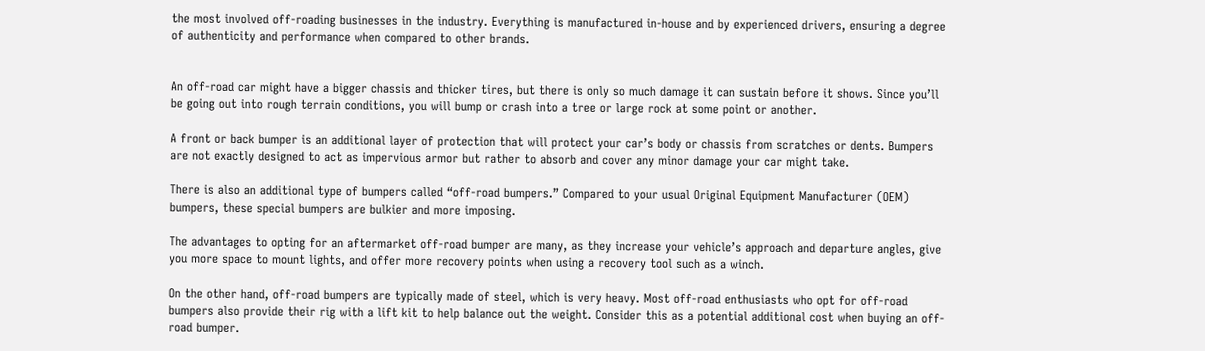the most involved off-roading businesses in the industry. Everything is manufactured in-house and by experienced drivers, ensuring a degree of authenticity and performance when compared to other brands.


An off-road car might have a bigger chassis and thicker tires, but there is only so much damage it can sustain before it shows. Since you’ll be going out into rough terrain conditions, you will bump or crash into a tree or large rock at some point or another.

A front or back bumper is an additional layer of protection that will protect your car’s body or chassis from scratches or dents. Bumpers are not exactly designed to act as impervious armor but rather to absorb and cover any minor damage your car might take.

There is also an additional type of bumpers called “off-road bumpers.” Compared to your usual Original Equipment Manufacturer (OEM) bumpers, these special bumpers are bulkier and more imposing.

The advantages to opting for an aftermarket off-road bumper are many, as they increase your vehicle’s approach and departure angles, give you more space to mount lights, and offer more recovery points when using a recovery tool such as a winch.

On the other hand, off-road bumpers are typically made of steel, which is very heavy. Most off-road enthusiasts who opt for off-road bumpers also provide their rig with a lift kit to help balance out the weight. Consider this as a potential additional cost when buying an off-road bumper.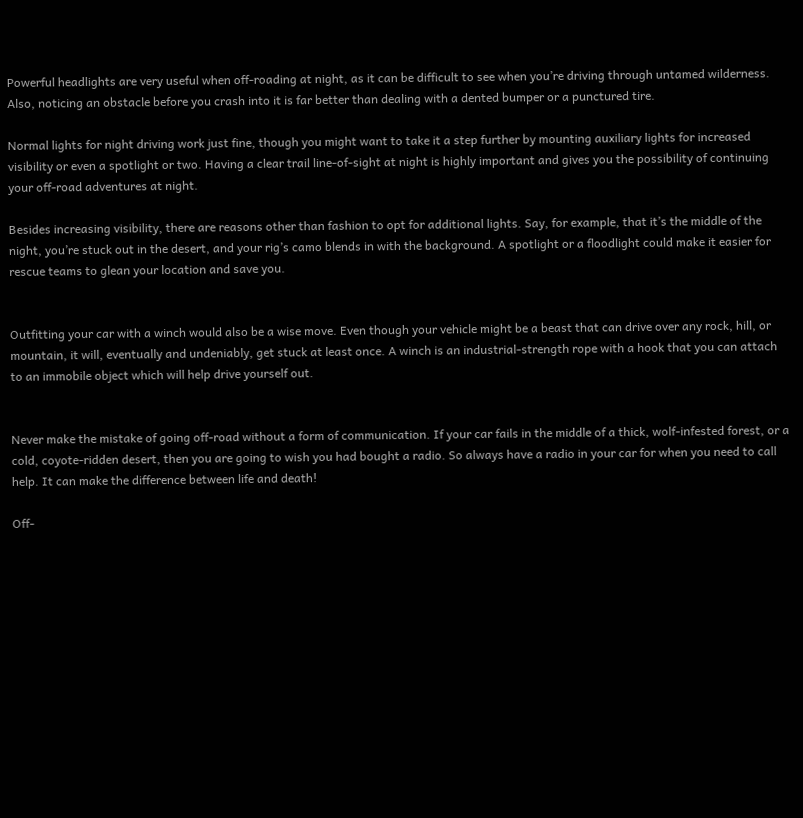Powerful headlights are very useful when off-roading at night, as it can be difficult to see when you’re driving through untamed wilderness. Also, noticing an obstacle before you crash into it is far better than dealing with a dented bumper or a punctured tire.

Normal lights for night driving work just fine, though you might want to take it a step further by mounting auxiliary lights for increased visibility or even a spotlight or two. Having a clear trail line-of-sight at night is highly important and gives you the possibility of continuing your off-road adventures at night.

Besides increasing visibility, there are reasons other than fashion to opt for additional lights. Say, for example, that it’s the middle of the night, you’re stuck out in the desert, and your rig’s camo blends in with the background. A spotlight or a floodlight could make it easier for rescue teams to glean your location and save you.


Outfitting your car with a winch would also be a wise move. Even though your vehicle might be a beast that can drive over any rock, hill, or mountain, it will, eventually and undeniably, get stuck at least once. A winch is an industrial-strength rope with a hook that you can attach to an immobile object which will help drive yourself out.


Never make the mistake of going off-road without a form of communication. If your car fails in the middle of a thick, wolf-infested forest, or a cold, coyote-ridden desert, then you are going to wish you had bought a radio. So always have a radio in your car for when you need to call help. It can make the difference between life and death!

Off-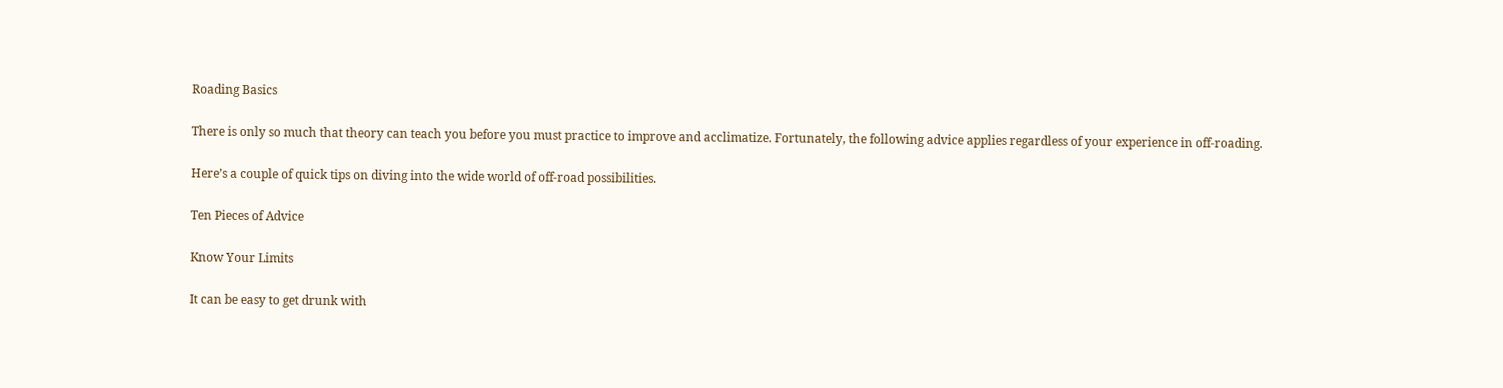Roading Basics

There is only so much that theory can teach you before you must practice to improve and acclimatize. Fortunately, the following advice applies regardless of your experience in off-roading.

Here’s a couple of quick tips on diving into the wide world of off-road possibilities.

Ten Pieces of Advice

Know Your Limits

It can be easy to get drunk with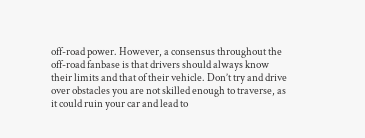off-road power. However, a consensus throughout the off-road fanbase is that drivers should always know their limits and that of their vehicle. Don’t try and drive over obstacles you are not skilled enough to traverse, as it could ruin your car and lead to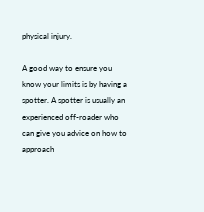physical injury.

A good way to ensure you know your limits is by having a spotter. A spotter is usually an experienced off-roader who can give you advice on how to approach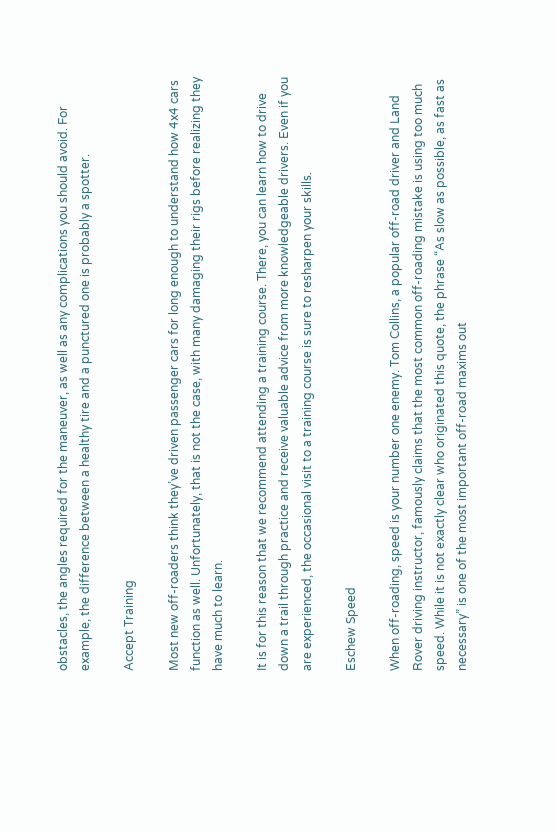obstacles, the angles required for the maneuver, as well as any complications you should avoid. For example, the difference between a healthy tire and a punctured one is probably a spotter.

Accept Training

Most new off-roaders think they’ve driven passenger cars for long enough to understand how 4x4 cars function as well. Unfortunately, that is not the case, with many damaging their rigs before realizing they have much to learn.

It is for this reason that we recommend attending a training course. There, you can learn how to drive down a trail through practice and receive valuable advice from more knowledgeable drivers. Even if you are experienced, the occasional visit to a training course is sure to resharpen your skills.

Eschew Speed

When off-roading, speed is your number one enemy. Tom Collins, a popular off-road driver and Land Rover driving instructor, famously claims that the most common off-roading mistake is using too much speed. While it is not exactly clear who originated this quote, the phrase “As slow as possible, as fast as necessary” is one of the most important off-road maxims out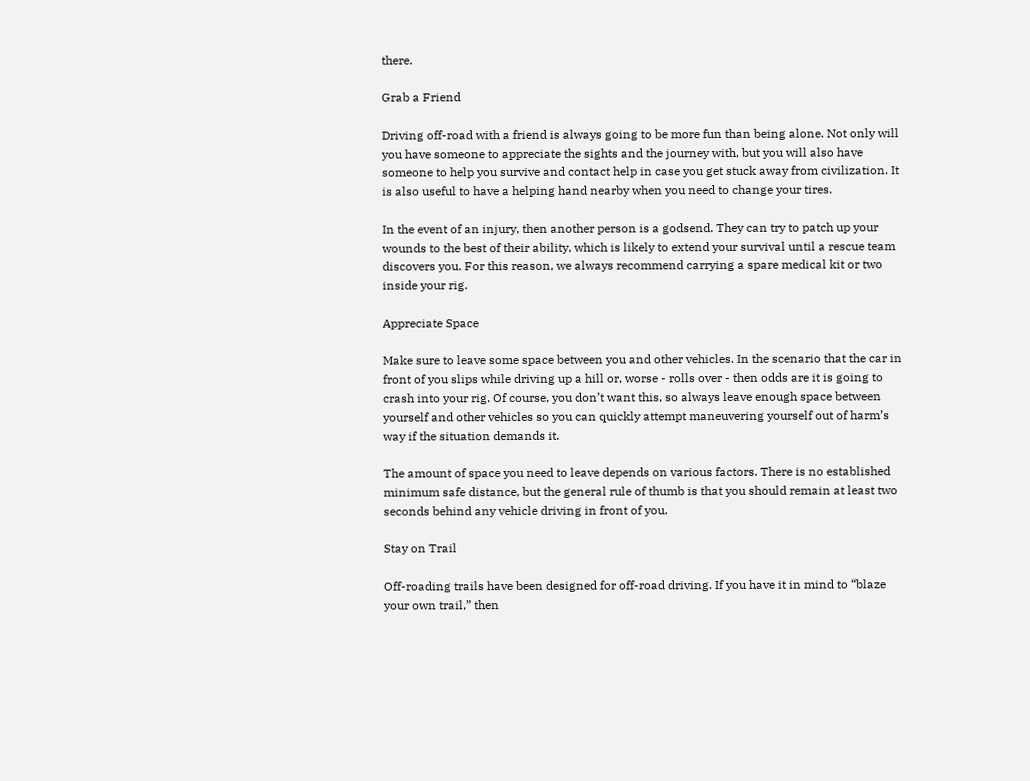there.

Grab a Friend

Driving off-road with a friend is always going to be more fun than being alone. Not only will you have someone to appreciate the sights and the journey with, but you will also have someone to help you survive and contact help in case you get stuck away from civilization. It is also useful to have a helping hand nearby when you need to change your tires.

In the event of an injury, then another person is a godsend. They can try to patch up your wounds to the best of their ability, which is likely to extend your survival until a rescue team discovers you. For this reason, we always recommend carrying a spare medical kit or two inside your rig.

Appreciate Space

Make sure to leave some space between you and other vehicles. In the scenario that the car in front of you slips while driving up a hill or, worse - rolls over - then odds are it is going to crash into your rig. Of course, you don’t want this, so always leave enough space between yourself and other vehicles so you can quickly attempt maneuvering yourself out of harm’s way if the situation demands it.

The amount of space you need to leave depends on various factors. There is no established minimum safe distance, but the general rule of thumb is that you should remain at least two seconds behind any vehicle driving in front of you.

Stay on Trail

Off-roading trails have been designed for off-road driving. If you have it in mind to “blaze your own trail,” then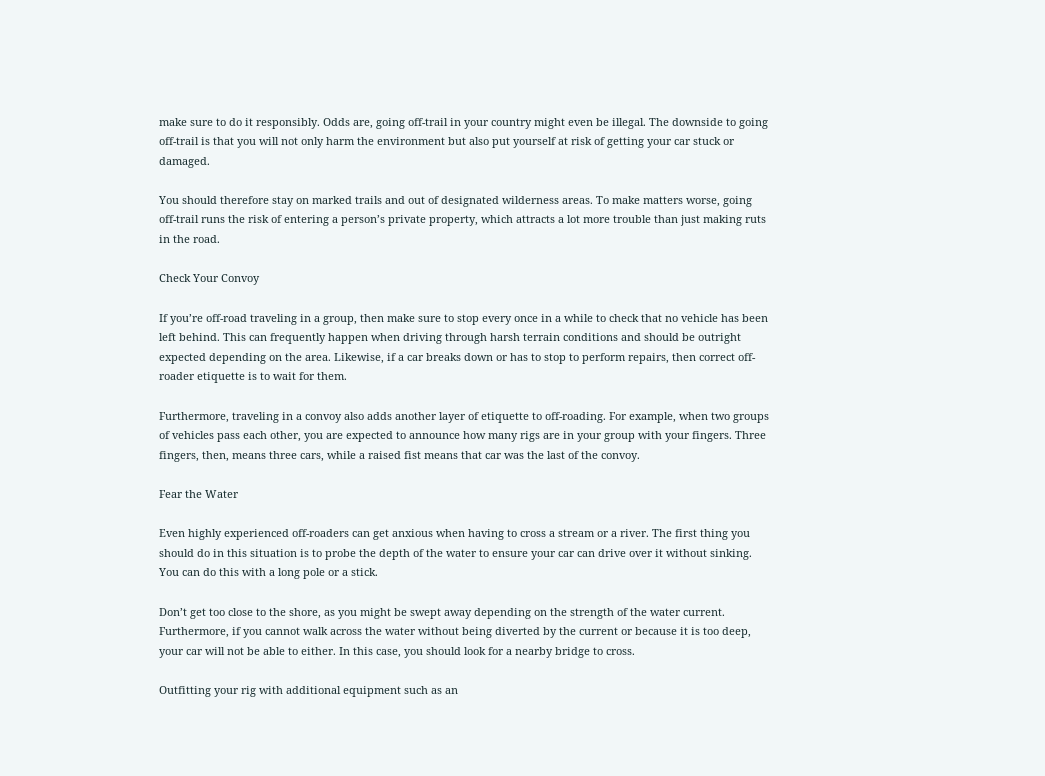make sure to do it responsibly. Odds are, going off-trail in your country might even be illegal. The downside to going off-trail is that you will not only harm the environment but also put yourself at risk of getting your car stuck or damaged.

You should therefore stay on marked trails and out of designated wilderness areas. To make matters worse, going off-trail runs the risk of entering a person’s private property, which attracts a lot more trouble than just making ruts in the road.

Check Your Convoy

If you’re off-road traveling in a group, then make sure to stop every once in a while to check that no vehicle has been left behind. This can frequently happen when driving through harsh terrain conditions and should be outright expected depending on the area. Likewise, if a car breaks down or has to stop to perform repairs, then correct off-roader etiquette is to wait for them.

Furthermore, traveling in a convoy also adds another layer of etiquette to off-roading. For example, when two groups of vehicles pass each other, you are expected to announce how many rigs are in your group with your fingers. Three fingers, then, means three cars, while a raised fist means that car was the last of the convoy.

Fear the Water

Even highly experienced off-roaders can get anxious when having to cross a stream or a river. The first thing you should do in this situation is to probe the depth of the water to ensure your car can drive over it without sinking. You can do this with a long pole or a stick.

Don’t get too close to the shore, as you might be swept away depending on the strength of the water current. Furthermore, if you cannot walk across the water without being diverted by the current or because it is too deep, your car will not be able to either. In this case, you should look for a nearby bridge to cross.

Outfitting your rig with additional equipment such as an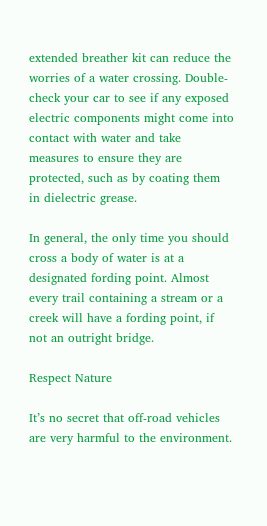extended breather kit can reduce the worries of a water crossing. Double-check your car to see if any exposed electric components might come into contact with water and take measures to ensure they are protected, such as by coating them in dielectric grease.

In general, the only time you should cross a body of water is at a designated fording point. Almost every trail containing a stream or a creek will have a fording point, if not an outright bridge.

Respect Nature

It’s no secret that off-road vehicles are very harmful to the environment.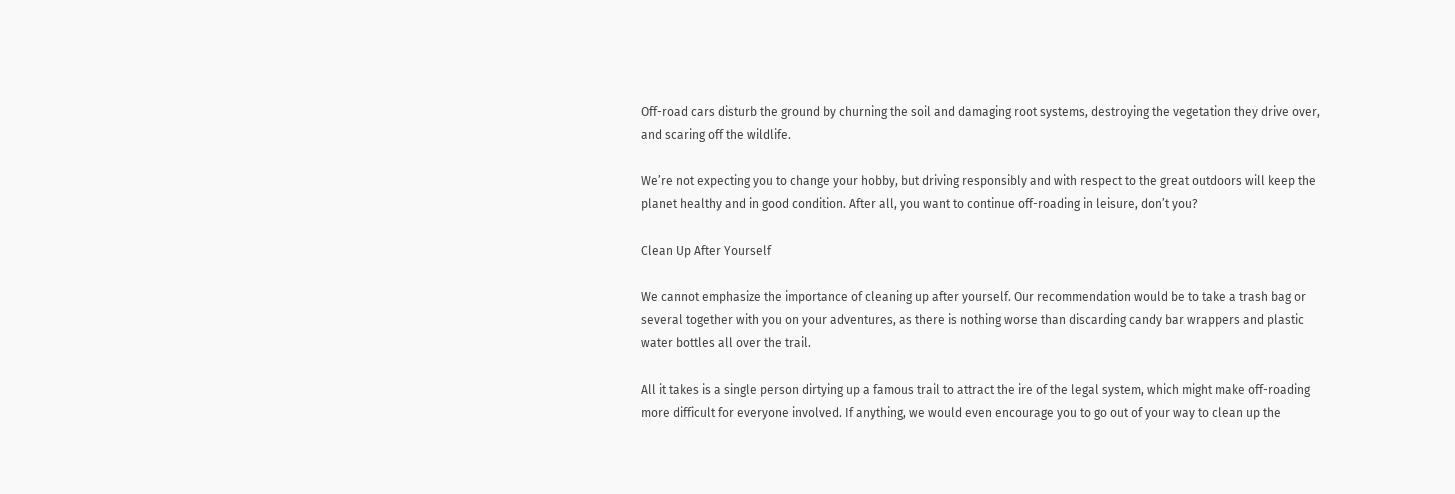Off-road cars disturb the ground by churning the soil and damaging root systems, destroying the vegetation they drive over, and scaring off the wildlife.

We’re not expecting you to change your hobby, but driving responsibly and with respect to the great outdoors will keep the planet healthy and in good condition. After all, you want to continue off-roading in leisure, don’t you?

Clean Up After Yourself

We cannot emphasize the importance of cleaning up after yourself. Our recommendation would be to take a trash bag or several together with you on your adventures, as there is nothing worse than discarding candy bar wrappers and plastic water bottles all over the trail.

All it takes is a single person dirtying up a famous trail to attract the ire of the legal system, which might make off-roading more difficult for everyone involved. If anything, we would even encourage you to go out of your way to clean up the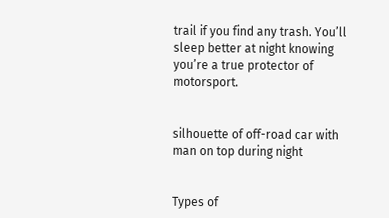trail if you find any trash. You’ll sleep better at night knowing you’re a true protector of motorsport.


silhouette of off-road car with man on top during night


Types of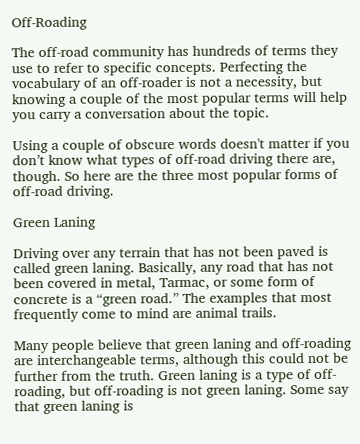Off-Roading

The off-road community has hundreds of terms they use to refer to specific concepts. Perfecting the vocabulary of an off-roader is not a necessity, but knowing a couple of the most popular terms will help you carry a conversation about the topic.

Using a couple of obscure words doesn't matter if you don’t know what types of off-road driving there are, though. So here are the three most popular forms of off-road driving.

Green Laning

Driving over any terrain that has not been paved is called green laning. Basically, any road that has not been covered in metal, Tarmac, or some form of concrete is a “green road.” The examples that most frequently come to mind are animal trails.

Many people believe that green laning and off-roading are interchangeable terms, although this could not be further from the truth. Green laning is a type of off-roading, but off-roading is not green laning. Some say that green laning is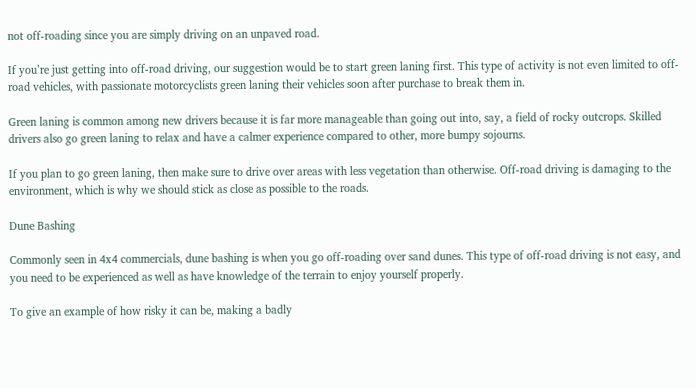not off-roading since you are simply driving on an unpaved road.

If you’re just getting into off-road driving, our suggestion would be to start green laning first. This type of activity is not even limited to off-road vehicles, with passionate motorcyclists green laning their vehicles soon after purchase to break them in.

Green laning is common among new drivers because it is far more manageable than going out into, say, a field of rocky outcrops. Skilled drivers also go green laning to relax and have a calmer experience compared to other, more bumpy sojourns.

If you plan to go green laning, then make sure to drive over areas with less vegetation than otherwise. Off-road driving is damaging to the environment, which is why we should stick as close as possible to the roads.

Dune Bashing

Commonly seen in 4x4 commercials, dune bashing is when you go off-roading over sand dunes. This type of off-road driving is not easy, and you need to be experienced as well as have knowledge of the terrain to enjoy yourself properly.

To give an example of how risky it can be, making a badly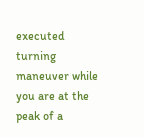executed turning maneuver while you are at the peak of a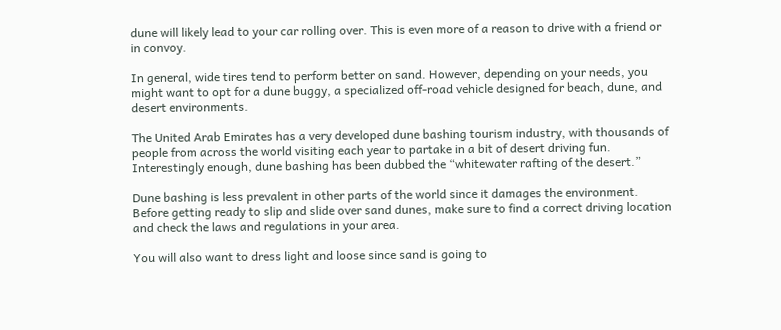dune will likely lead to your car rolling over. This is even more of a reason to drive with a friend or in convoy.

In general, wide tires tend to perform better on sand. However, depending on your needs, you might want to opt for a dune buggy, a specialized off-road vehicle designed for beach, dune, and desert environments.

The United Arab Emirates has a very developed dune bashing tourism industry, with thousands of people from across the world visiting each year to partake in a bit of desert driving fun. Interestingly enough, dune bashing has been dubbed the “whitewater rafting of the desert.”

Dune bashing is less prevalent in other parts of the world since it damages the environment. Before getting ready to slip and slide over sand dunes, make sure to find a correct driving location and check the laws and regulations in your area.

You will also want to dress light and loose since sand is going to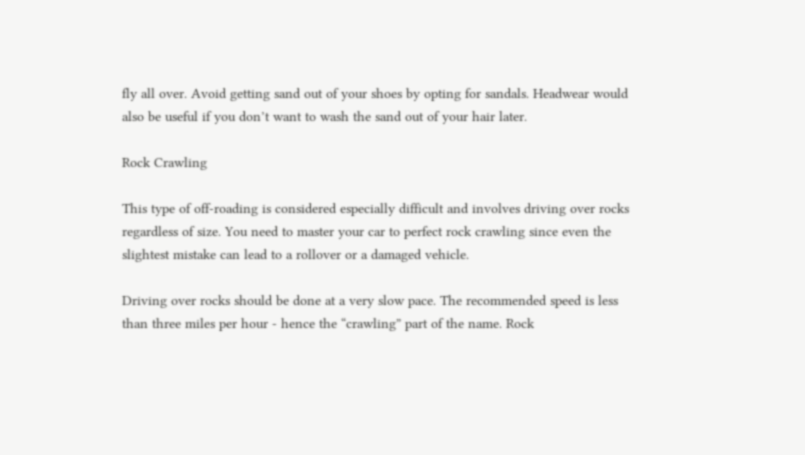fly all over. Avoid getting sand out of your shoes by opting for sandals. Headwear would also be useful if you don’t want to wash the sand out of your hair later.

Rock Crawling

This type of off-roading is considered especially difficult and involves driving over rocks regardless of size. You need to master your car to perfect rock crawling since even the slightest mistake can lead to a rollover or a damaged vehicle.

Driving over rocks should be done at a very slow pace. The recommended speed is less than three miles per hour - hence the “crawling” part of the name. Rock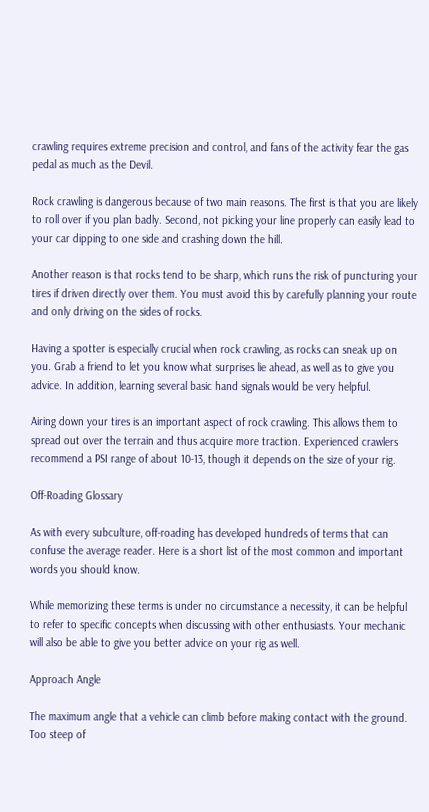crawling requires extreme precision and control, and fans of the activity fear the gas pedal as much as the Devil.

Rock crawling is dangerous because of two main reasons. The first is that you are likely to roll over if you plan badly. Second, not picking your line properly can easily lead to your car dipping to one side and crashing down the hill.

Another reason is that rocks tend to be sharp, which runs the risk of puncturing your tires if driven directly over them. You must avoid this by carefully planning your route and only driving on the sides of rocks.

Having a spotter is especially crucial when rock crawling, as rocks can sneak up on you. Grab a friend to let you know what surprises lie ahead, as well as to give you advice. In addition, learning several basic hand signals would be very helpful.

Airing down your tires is an important aspect of rock crawling. This allows them to spread out over the terrain and thus acquire more traction. Experienced crawlers recommend a PSI range of about 10-13, though it depends on the size of your rig.

Off-Roading Glossary

As with every subculture, off-roading has developed hundreds of terms that can confuse the average reader. Here is a short list of the most common and important words you should know.

While memorizing these terms is under no circumstance a necessity, it can be helpful to refer to specific concepts when discussing with other enthusiasts. Your mechanic will also be able to give you better advice on your rig as well.

Approach Angle

The maximum angle that a vehicle can climb before making contact with the ground. Too steep of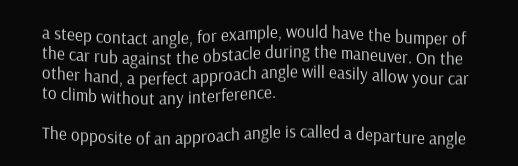a steep contact angle, for example, would have the bumper of the car rub against the obstacle during the maneuver. On the other hand, a perfect approach angle will easily allow your car to climb without any interference.

The opposite of an approach angle is called a departure angle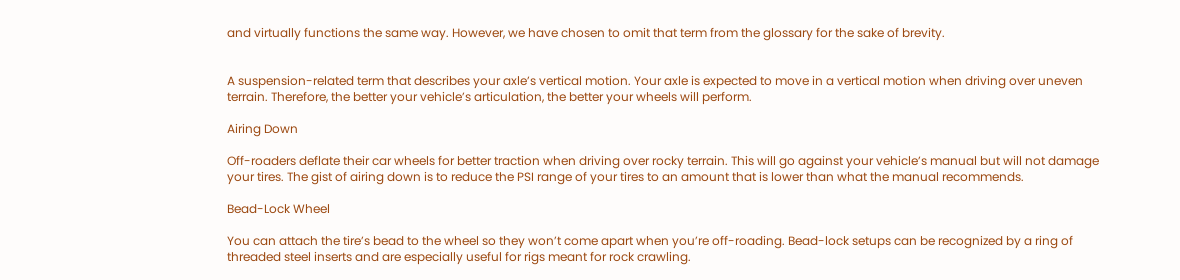and virtually functions the same way. However, we have chosen to omit that term from the glossary for the sake of brevity.


A suspension-related term that describes your axle’s vertical motion. Your axle is expected to move in a vertical motion when driving over uneven terrain. Therefore, the better your vehicle’s articulation, the better your wheels will perform.

Airing Down

Off-roaders deflate their car wheels for better traction when driving over rocky terrain. This will go against your vehicle’s manual but will not damage your tires. The gist of airing down is to reduce the PSI range of your tires to an amount that is lower than what the manual recommends.

Bead-Lock Wheel

You can attach the tire’s bead to the wheel so they won’t come apart when you’re off-roading. Bead-lock setups can be recognized by a ring of threaded steel inserts and are especially useful for rigs meant for rock crawling.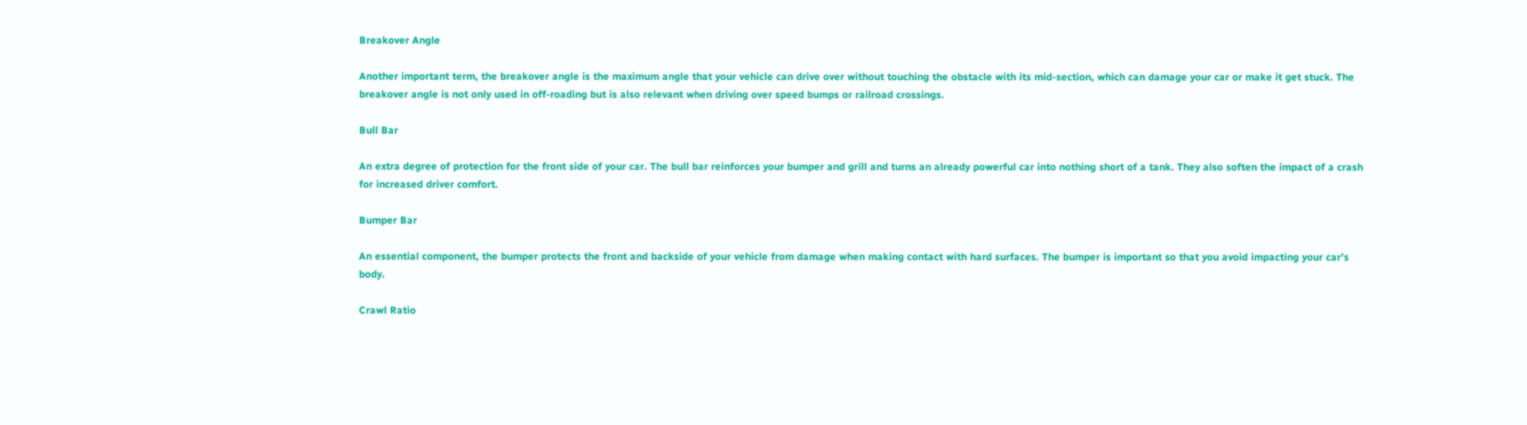Breakover Angle

Another important term, the breakover angle is the maximum angle that your vehicle can drive over without touching the obstacle with its mid-section, which can damage your car or make it get stuck. The breakover angle is not only used in off-roading but is also relevant when driving over speed bumps or railroad crossings.

Bull Bar

An extra degree of protection for the front side of your car. The bull bar reinforces your bumper and grill and turns an already powerful car into nothing short of a tank. They also soften the impact of a crash for increased driver comfort.

Bumper Bar

An essential component, the bumper protects the front and backside of your vehicle from damage when making contact with hard surfaces. The bumper is important so that you avoid impacting your car’s body.

Crawl Ratio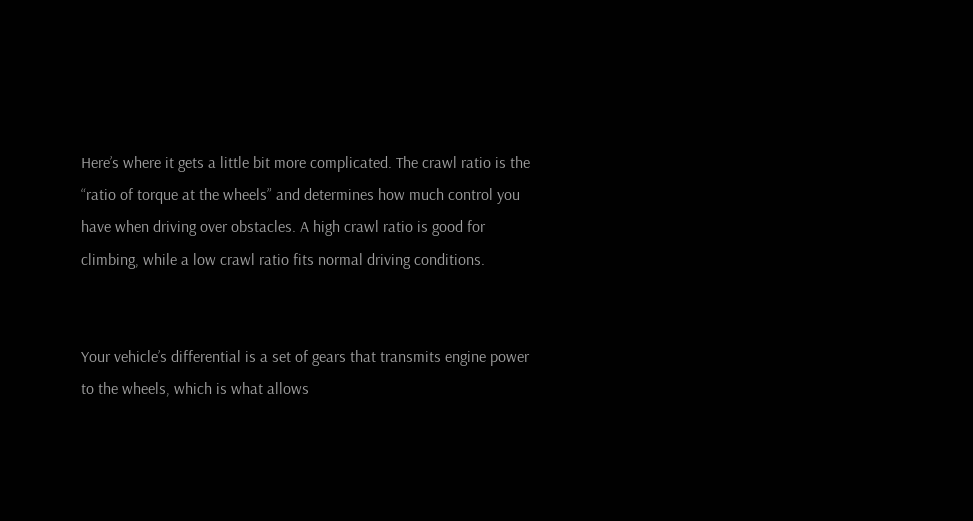Here’s where it gets a little bit more complicated. The crawl ratio is the “ratio of torque at the wheels” and determines how much control you have when driving over obstacles. A high crawl ratio is good for climbing, while a low crawl ratio fits normal driving conditions.


Your vehicle’s differential is a set of gears that transmits engine power to the wheels, which is what allows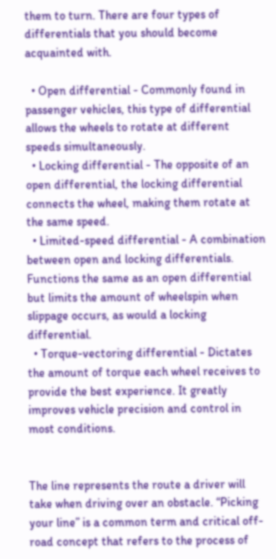them to turn. There are four types of differentials that you should become acquainted with.

  • Open differential - Commonly found in passenger vehicles, this type of differential allows the wheels to rotate at different speeds simultaneously.
  • Locking differential - The opposite of an open differential, the locking differential connects the wheel, making them rotate at the same speed.
  • Limited-speed differential - A combination between open and locking differentials. Functions the same as an open differential but limits the amount of wheelspin when slippage occurs, as would a locking differential.
  • Torque-vectoring differential - Dictates the amount of torque each wheel receives to provide the best experience. It greatly improves vehicle precision and control in most conditions.


The line represents the route a driver will take when driving over an obstacle. “Picking your line” is a common term and critical off-road concept that refers to the process of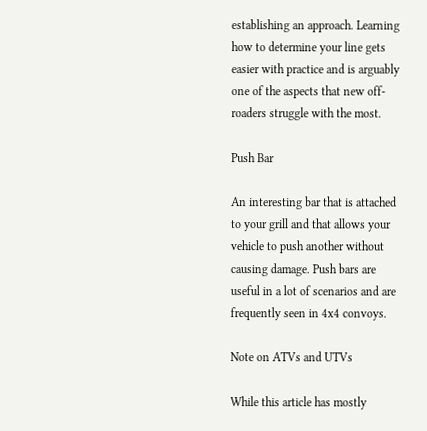establishing an approach. Learning how to determine your line gets easier with practice and is arguably one of the aspects that new off-roaders struggle with the most.

Push Bar

An interesting bar that is attached to your grill and that allows your vehicle to push another without causing damage. Push bars are useful in a lot of scenarios and are frequently seen in 4x4 convoys.

Note on ATVs and UTVs

While this article has mostly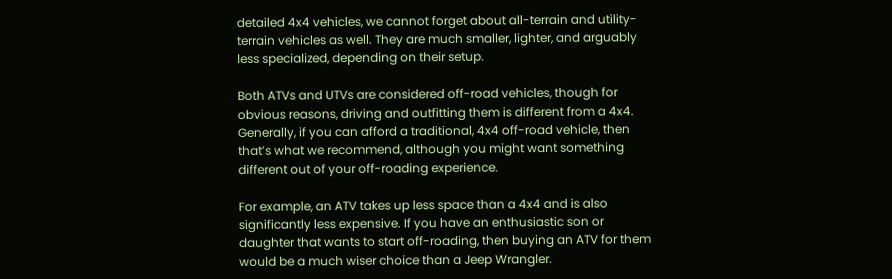detailed 4x4 vehicles, we cannot forget about all-terrain and utility-terrain vehicles as well. They are much smaller, lighter, and arguably less specialized, depending on their setup.

Both ATVs and UTVs are considered off-road vehicles, though for obvious reasons, driving and outfitting them is different from a 4x4. Generally, if you can afford a traditional, 4x4 off-road vehicle, then that’s what we recommend, although you might want something different out of your off-roading experience.

For example, an ATV takes up less space than a 4x4 and is also significantly less expensive. If you have an enthusiastic son or daughter that wants to start off-roading, then buying an ATV for them would be a much wiser choice than a Jeep Wrangler.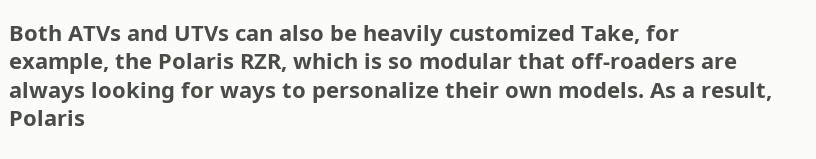Both ATVs and UTVs can also be heavily customized Take, for example, the Polaris RZR, which is so modular that off-roaders are always looking for ways to personalize their own models. As a result, Polaris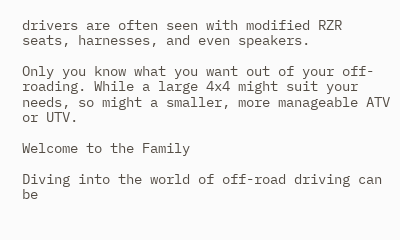drivers are often seen with modified RZR seats, harnesses, and even speakers.

Only you know what you want out of your off-roading. While a large 4x4 might suit your needs, so might a smaller, more manageable ATV or UTV.

Welcome to the Family

Diving into the world of off-road driving can be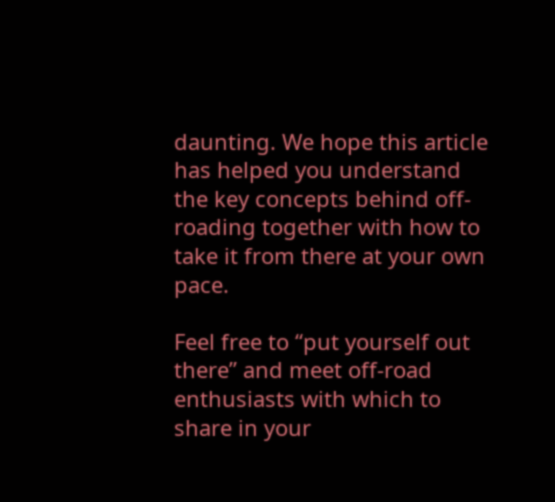daunting. We hope this article has helped you understand the key concepts behind off-roading together with how to take it from there at your own pace.

Feel free to “put yourself out there” and meet off-road enthusiasts with which to share in your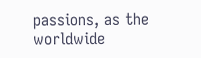passions, as the worldwide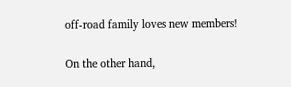off-road family loves new members!

On the other hand,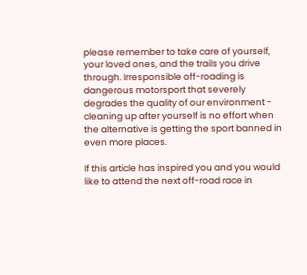please remember to take care of yourself, your loved ones, and the trails you drive through. Irresponsible off-roading is dangerous motorsport that severely degrades the quality of our environment - cleaning up after yourself is no effort when the alternative is getting the sport banned in even more places.

If this article has inspired you and you would like to attend the next off-road race in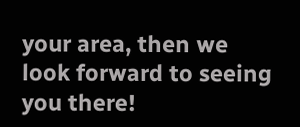your area, then we look forward to seeing you there!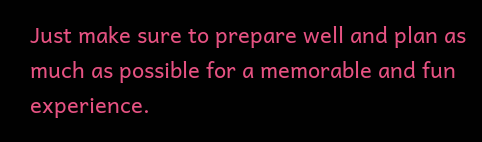Just make sure to prepare well and plan as much as possible for a memorable and fun experience.